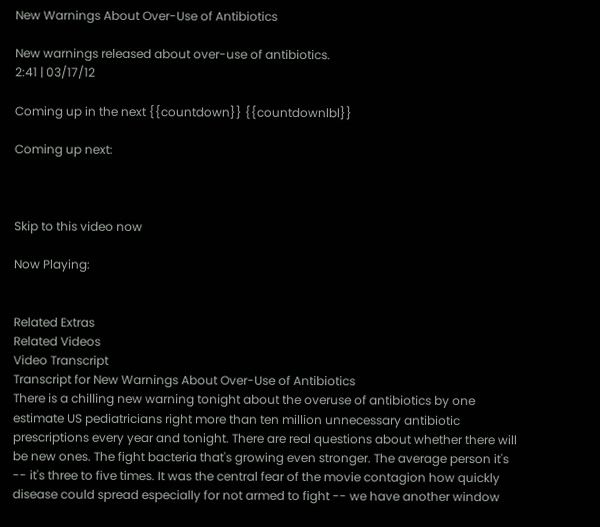New Warnings About Over-Use of Antibiotics

New warnings released about over-use of antibiotics.
2:41 | 03/17/12

Coming up in the next {{countdown}} {{countdownlbl}}

Coming up next:



Skip to this video now

Now Playing:


Related Extras
Related Videos
Video Transcript
Transcript for New Warnings About Over-Use of Antibiotics
There is a chilling new warning tonight about the overuse of antibiotics by one estimate US pediatricians right more than ten million unnecessary antibiotic prescriptions every year and tonight. There are real questions about whether there will be new ones. The fight bacteria that's growing even stronger. The average person it's -- it's three to five times. It was the central fear of the movie contagion how quickly disease could spread especially for not armed to fight -- we have another window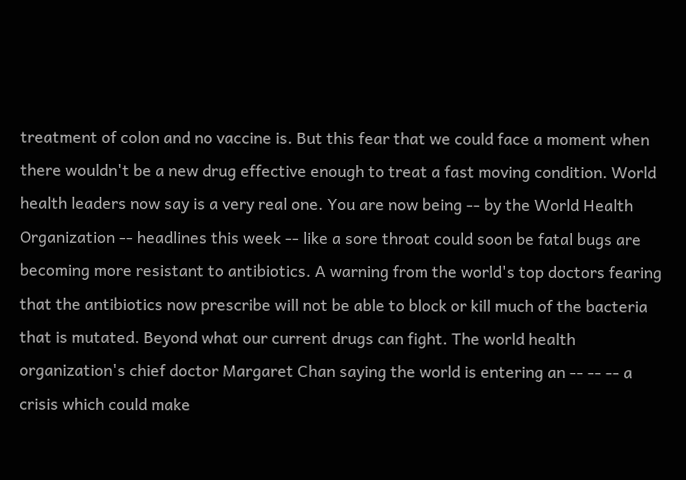treatment of colon and no vaccine is. But this fear that we could face a moment when there wouldn't be a new drug effective enough to treat a fast moving condition. World health leaders now say is a very real one. You are now being -- by the World Health Organization -- headlines this week -- like a sore throat could soon be fatal bugs are becoming more resistant to antibiotics. A warning from the world's top doctors fearing that the antibiotics now prescribe will not be able to block or kill much of the bacteria that is mutated. Beyond what our current drugs can fight. The world health organization's chief doctor Margaret Chan saying the world is entering an -- -- -- a crisis which could make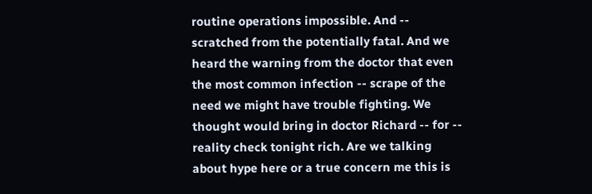routine operations impossible. And -- scratched from the potentially fatal. And we heard the warning from the doctor that even the most common infection -- scrape of the need we might have trouble fighting. We thought would bring in doctor Richard -- for -- reality check tonight rich. Are we talking about hype here or a true concern me this is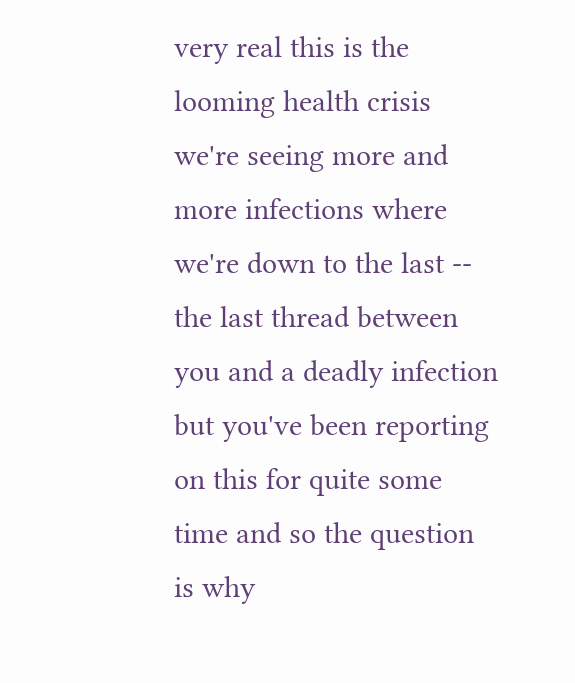very real this is the looming health crisis we're seeing more and more infections where we're down to the last -- the last thread between you and a deadly infection but you've been reporting on this for quite some time and so the question is why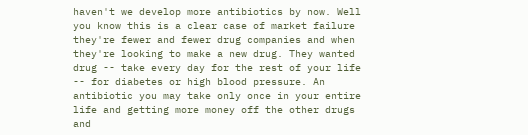haven't we develop more antibiotics by now. Well you know this is a clear case of market failure they're fewer and fewer drug companies and when they're looking to make a new drug. They wanted drug -- take every day for the rest of your life -- for diabetes or high blood pressure. An antibiotic you may take only once in your entire life and getting more money off the other drugs and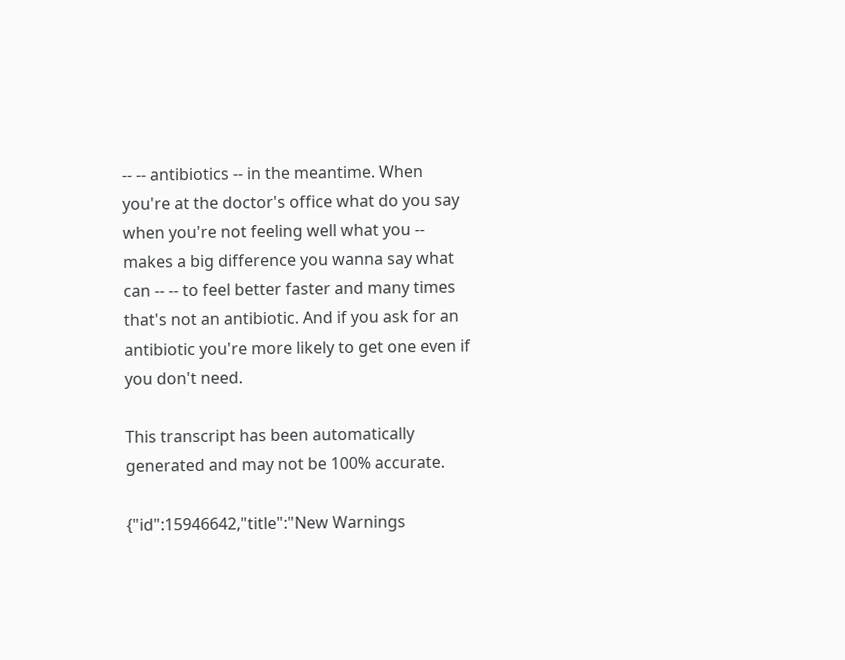-- -- antibiotics -- in the meantime. When you're at the doctor's office what do you say when you're not feeling well what you -- makes a big difference you wanna say what can -- -- to feel better faster and many times that's not an antibiotic. And if you ask for an antibiotic you're more likely to get one even if you don't need.

This transcript has been automatically generated and may not be 100% accurate.

{"id":15946642,"title":"New Warnings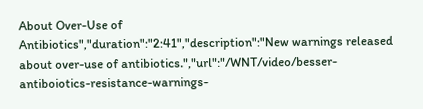About Over-Use of Antibiotics","duration":"2:41","description":"New warnings released about over-use of antibiotics.","url":"/WNT/video/besser-antiboiotics-resistance-warnings-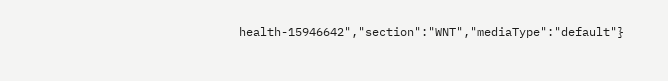health-15946642","section":"WNT","mediaType":"default"}